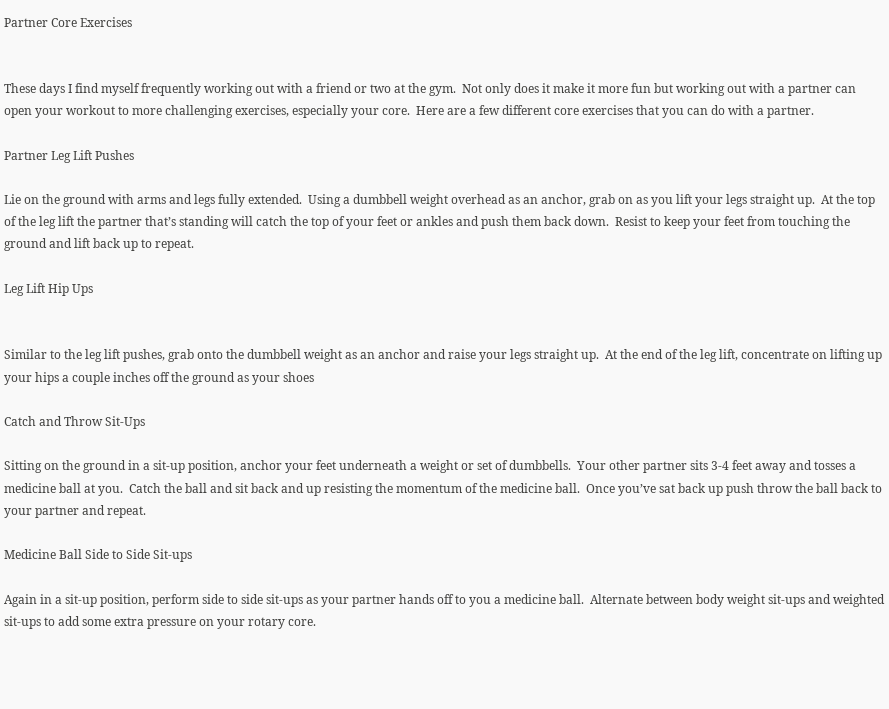Partner Core Exercises


These days I find myself frequently working out with a friend or two at the gym.  Not only does it make it more fun but working out with a partner can open your workout to more challenging exercises, especially your core.  Here are a few different core exercises that you can do with a partner.

Partner Leg Lift Pushes

Lie on the ground with arms and legs fully extended.  Using a dumbbell weight overhead as an anchor, grab on as you lift your legs straight up.  At the top of the leg lift the partner that’s standing will catch the top of your feet or ankles and push them back down.  Resist to keep your feet from touching the ground and lift back up to repeat.

Leg Lift Hip Ups


Similar to the leg lift pushes, grab onto the dumbbell weight as an anchor and raise your legs straight up.  At the end of the leg lift, concentrate on lifting up your hips a couple inches off the ground as your shoes

Catch and Throw Sit-Ups

Sitting on the ground in a sit-up position, anchor your feet underneath a weight or set of dumbbells.  Your other partner sits 3-4 feet away and tosses a medicine ball at you.  Catch the ball and sit back and up resisting the momentum of the medicine ball.  Once you’ve sat back up push throw the ball back to your partner and repeat.

Medicine Ball Side to Side Sit-ups

Again in a sit-up position, perform side to side sit-ups as your partner hands off to you a medicine ball.  Alternate between body weight sit-ups and weighted sit-ups to add some extra pressure on your rotary core.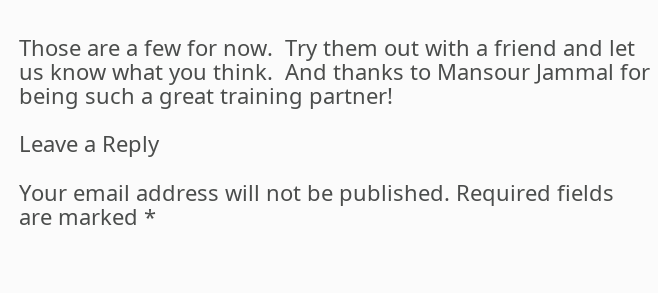Those are a few for now.  Try them out with a friend and let us know what you think.  And thanks to Mansour Jammal for being such a great training partner!

Leave a Reply

Your email address will not be published. Required fields are marked *